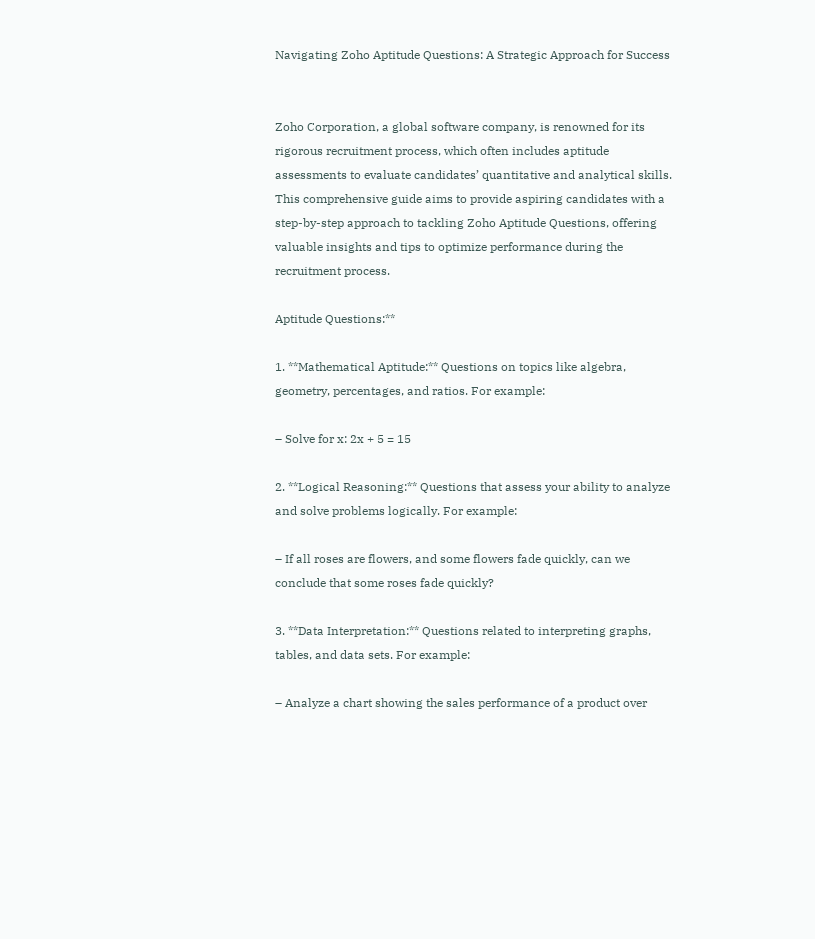Navigating Zoho Aptitude Questions: A Strategic Approach for Success


Zoho Corporation, a global software company, is renowned for its rigorous recruitment process, which often includes aptitude assessments to evaluate candidates’ quantitative and analytical skills. This comprehensive guide aims to provide aspiring candidates with a step-by-step approach to tackling Zoho Aptitude Questions, offering valuable insights and tips to optimize performance during the recruitment process.

Aptitude Questions:**

1. **Mathematical Aptitude:** Questions on topics like algebra, geometry, percentages, and ratios. For example:

– Solve for x: 2x + 5 = 15

2. **Logical Reasoning:** Questions that assess your ability to analyze and solve problems logically. For example:

– If all roses are flowers, and some flowers fade quickly, can we conclude that some roses fade quickly?

3. **Data Interpretation:** Questions related to interpreting graphs, tables, and data sets. For example:

– Analyze a chart showing the sales performance of a product over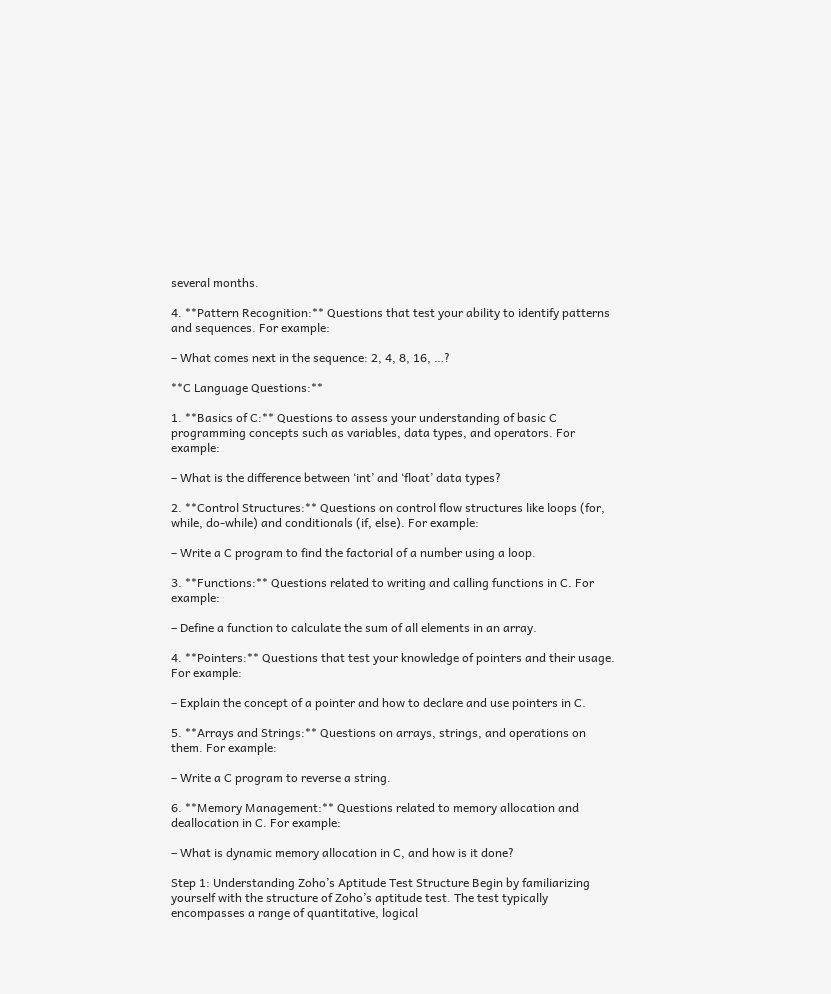several months.

4. **Pattern Recognition:** Questions that test your ability to identify patterns and sequences. For example:

– What comes next in the sequence: 2, 4, 8, 16, …?

**C Language Questions:**

1. **Basics of C:** Questions to assess your understanding of basic C programming concepts such as variables, data types, and operators. For example:

– What is the difference between ‘int’ and ‘float’ data types?

2. **Control Structures:** Questions on control flow structures like loops (for, while, do-while) and conditionals (if, else). For example:

– Write a C program to find the factorial of a number using a loop.

3. **Functions:** Questions related to writing and calling functions in C. For example:

– Define a function to calculate the sum of all elements in an array.

4. **Pointers:** Questions that test your knowledge of pointers and their usage. For example:

– Explain the concept of a pointer and how to declare and use pointers in C.

5. **Arrays and Strings:** Questions on arrays, strings, and operations on them. For example:

– Write a C program to reverse a string.

6. **Memory Management:** Questions related to memory allocation and deallocation in C. For example:

– What is dynamic memory allocation in C, and how is it done?

Step 1: Understanding Zoho’s Aptitude Test Structure Begin by familiarizing yourself with the structure of Zoho’s aptitude test. The test typically encompasses a range of quantitative, logical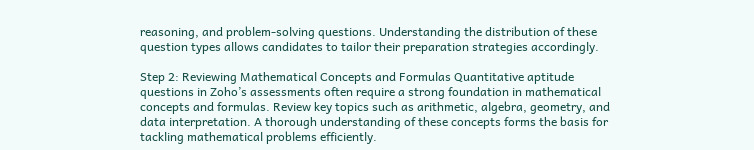reasoning, and problem-solving questions. Understanding the distribution of these question types allows candidates to tailor their preparation strategies accordingly.

Step 2: Reviewing Mathematical Concepts and Formulas Quantitative aptitude questions in Zoho’s assessments often require a strong foundation in mathematical concepts and formulas. Review key topics such as arithmetic, algebra, geometry, and data interpretation. A thorough understanding of these concepts forms the basis for tackling mathematical problems efficiently.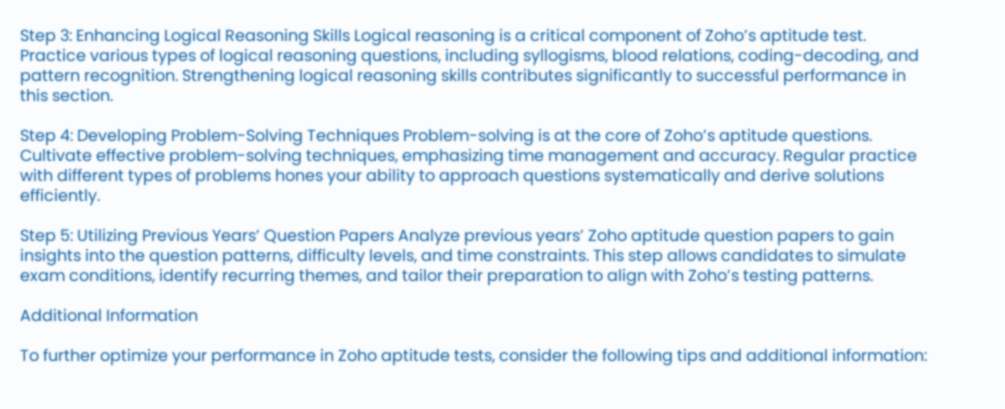Step 3: Enhancing Logical Reasoning Skills Logical reasoning is a critical component of Zoho’s aptitude test. Practice various types of logical reasoning questions, including syllogisms, blood relations, coding-decoding, and pattern recognition. Strengthening logical reasoning skills contributes significantly to successful performance in this section.

Step 4: Developing Problem-Solving Techniques Problem-solving is at the core of Zoho’s aptitude questions. Cultivate effective problem-solving techniques, emphasizing time management and accuracy. Regular practice with different types of problems hones your ability to approach questions systematically and derive solutions efficiently.

Step 5: Utilizing Previous Years’ Question Papers Analyze previous years’ Zoho aptitude question papers to gain insights into the question patterns, difficulty levels, and time constraints. This step allows candidates to simulate exam conditions, identify recurring themes, and tailor their preparation to align with Zoho’s testing patterns.

Additional Information

To further optimize your performance in Zoho aptitude tests, consider the following tips and additional information: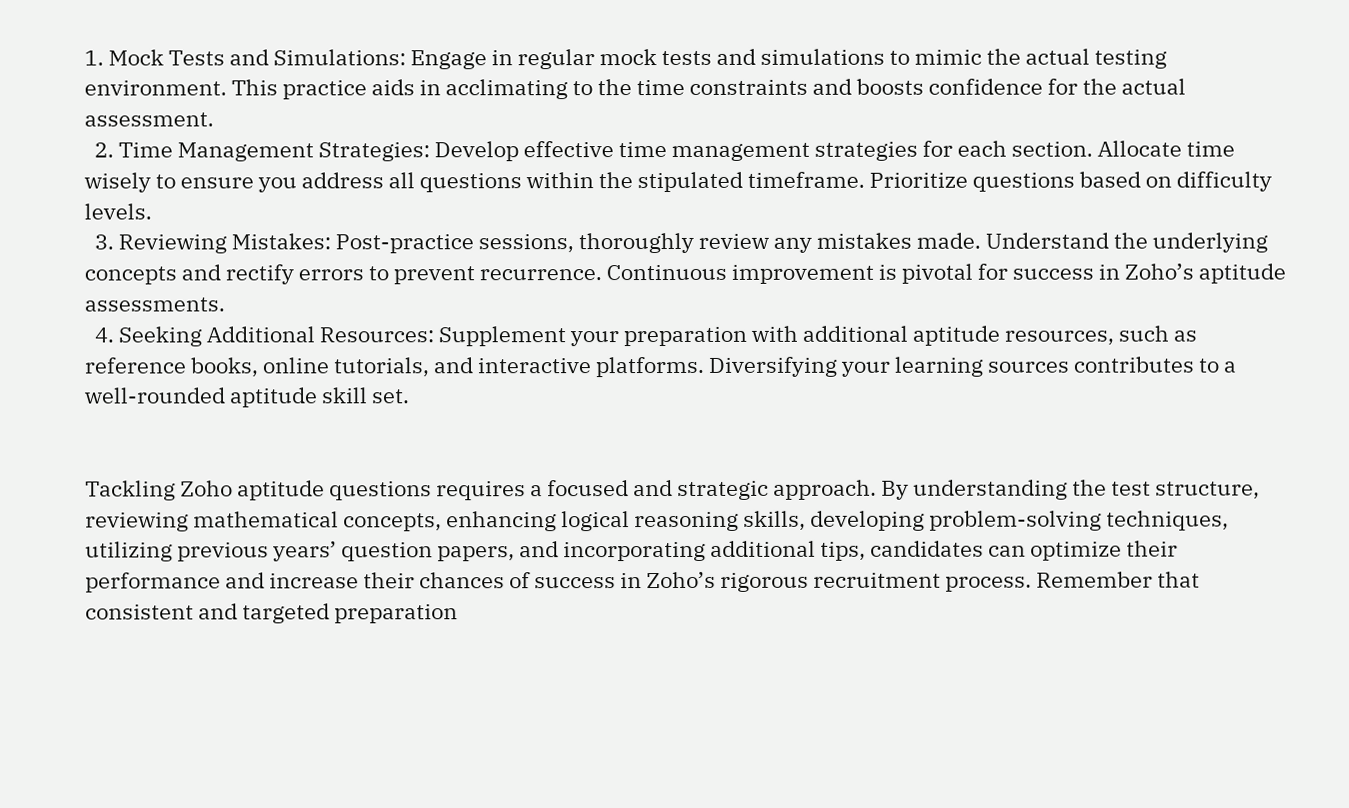1. Mock Tests and Simulations: Engage in regular mock tests and simulations to mimic the actual testing environment. This practice aids in acclimating to the time constraints and boosts confidence for the actual assessment.
  2. Time Management Strategies: Develop effective time management strategies for each section. Allocate time wisely to ensure you address all questions within the stipulated timeframe. Prioritize questions based on difficulty levels.
  3. Reviewing Mistakes: Post-practice sessions, thoroughly review any mistakes made. Understand the underlying concepts and rectify errors to prevent recurrence. Continuous improvement is pivotal for success in Zoho’s aptitude assessments.
  4. Seeking Additional Resources: Supplement your preparation with additional aptitude resources, such as reference books, online tutorials, and interactive platforms. Diversifying your learning sources contributes to a well-rounded aptitude skill set.


Tackling Zoho aptitude questions requires a focused and strategic approach. By understanding the test structure, reviewing mathematical concepts, enhancing logical reasoning skills, developing problem-solving techniques, utilizing previous years’ question papers, and incorporating additional tips, candidates can optimize their performance and increase their chances of success in Zoho’s rigorous recruitment process. Remember that consistent and targeted preparation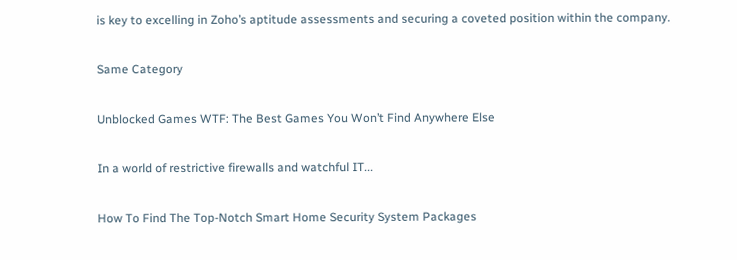is key to excelling in Zoho’s aptitude assessments and securing a coveted position within the company.

Same Category

Unblocked Games WTF: The Best Games You Won’t Find Anywhere Else

In a world of restrictive firewalls and watchful IT...

How To Find The Top-Notch Smart Home Security System Packages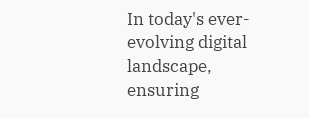In today's ever-evolving digital landscape, ensuring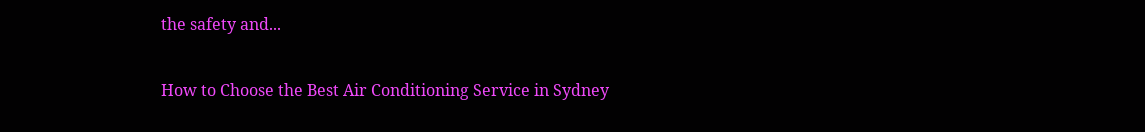the safety and...

How to Choose the Best Air Conditioning Service in Sydney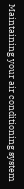Maintaining your air conditioning system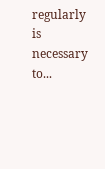regularly is necessary to...